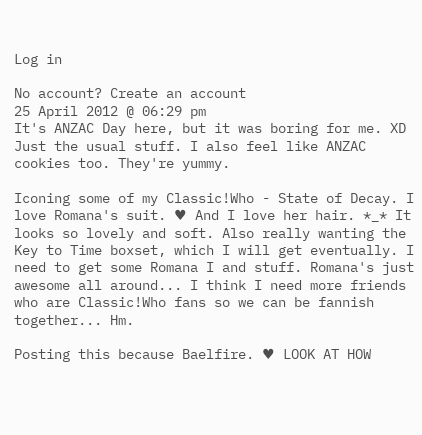Log in

No account? Create an account
25 April 2012 @ 06:29 pm
It's ANZAC Day here, but it was boring for me. XD Just the usual stuff. I also feel like ANZAC cookies too. They're yummy.

Iconing some of my Classic!Who - State of Decay. I love Romana's suit. ♥ And I love her hair. *_* It looks so lovely and soft. Also really wanting the Key to Time boxset, which I will get eventually. I need to get some Romana I and stuff. Romana's just awesome all around... I think I need more friends who are Classic!Who fans so we can be fannish together... Hm.

Posting this because Baelfire. ♥ LOOK AT HOW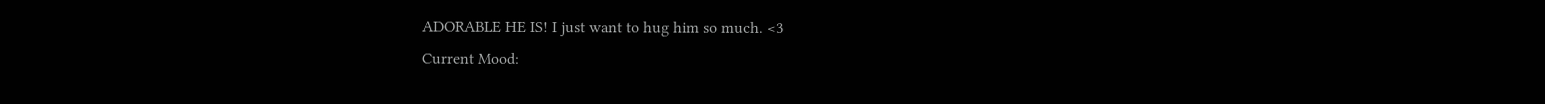ADORABLE HE IS! I just want to hug him so much. <3
Current Mood: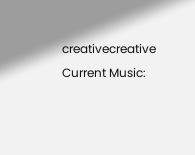creativecreative
Current Music: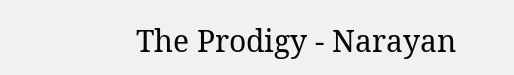The Prodigy - Narayan